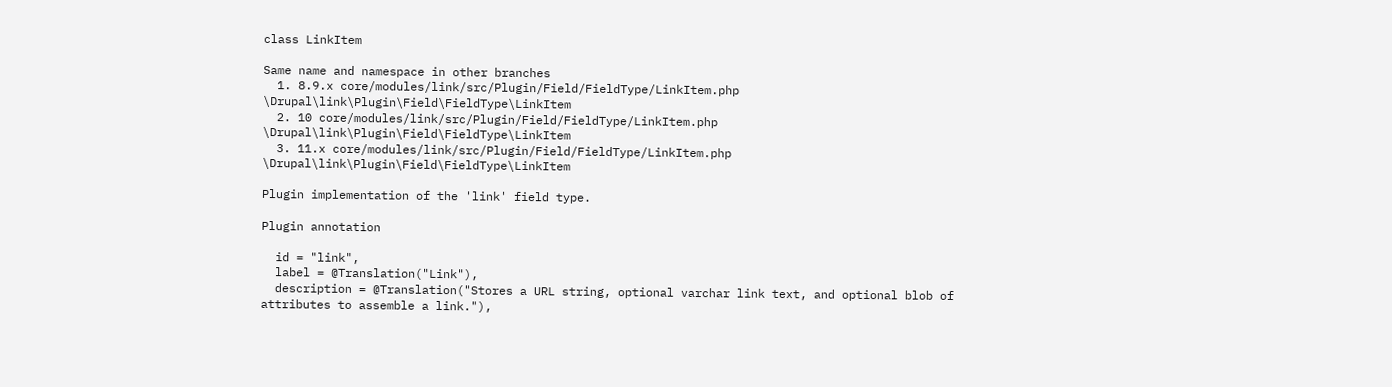class LinkItem

Same name and namespace in other branches
  1. 8.9.x core/modules/link/src/Plugin/Field/FieldType/LinkItem.php \Drupal\link\Plugin\Field\FieldType\LinkItem
  2. 10 core/modules/link/src/Plugin/Field/FieldType/LinkItem.php \Drupal\link\Plugin\Field\FieldType\LinkItem
  3. 11.x core/modules/link/src/Plugin/Field/FieldType/LinkItem.php \Drupal\link\Plugin\Field\FieldType\LinkItem

Plugin implementation of the 'link' field type.

Plugin annotation

  id = "link",
  label = @Translation("Link"),
  description = @Translation("Stores a URL string, optional varchar link text, and optional blob of attributes to assemble a link."),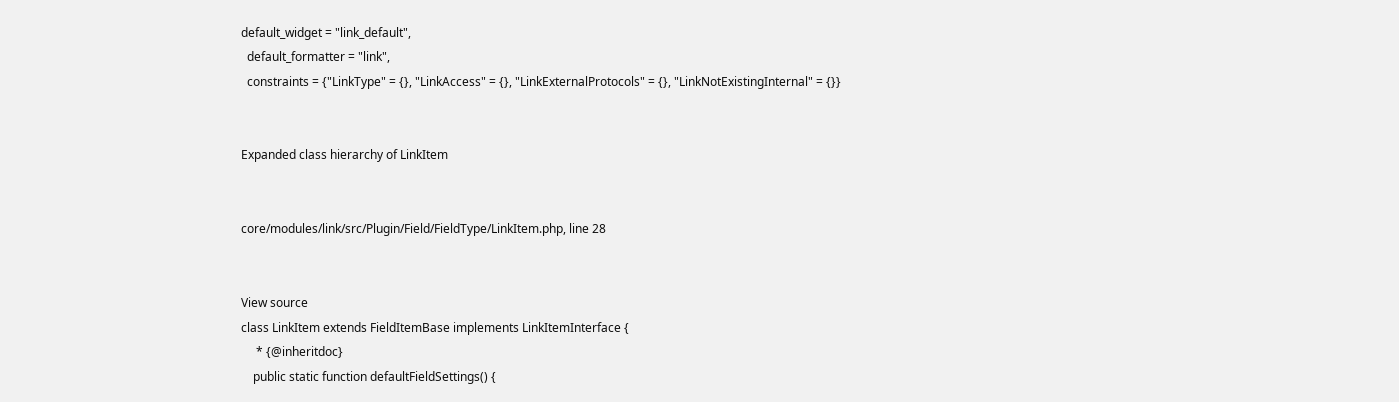default_widget = "link_default",
  default_formatter = "link",
  constraints = {"LinkType" = {}, "LinkAccess" = {}, "LinkExternalProtocols" = {}, "LinkNotExistingInternal" = {}}


Expanded class hierarchy of LinkItem


core/modules/link/src/Plugin/Field/FieldType/LinkItem.php, line 28


View source
class LinkItem extends FieldItemBase implements LinkItemInterface {
     * {@inheritdoc}
    public static function defaultFieldSettings() {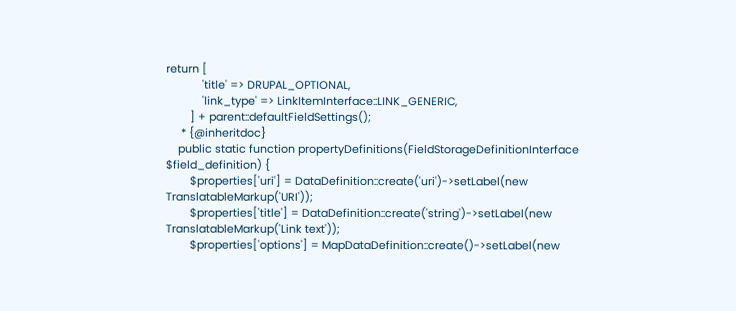return [
            'title' => DRUPAL_OPTIONAL,
            'link_type' => LinkItemInterface::LINK_GENERIC,
        ] + parent::defaultFieldSettings();
     * {@inheritdoc}
    public static function propertyDefinitions(FieldStorageDefinitionInterface $field_definition) {
        $properties['uri'] = DataDefinition::create('uri')->setLabel(new TranslatableMarkup('URI'));
        $properties['title'] = DataDefinition::create('string')->setLabel(new TranslatableMarkup('Link text'));
        $properties['options'] = MapDataDefinition::create()->setLabel(new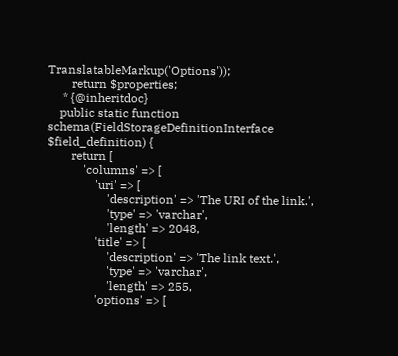TranslatableMarkup('Options'));
        return $properties;
     * {@inheritdoc}
    public static function schema(FieldStorageDefinitionInterface $field_definition) {
        return [
            'columns' => [
                'uri' => [
                    'description' => 'The URI of the link.',
                    'type' => 'varchar',
                    'length' => 2048,
                'title' => [
                    'description' => 'The link text.',
                    'type' => 'varchar',
                    'length' => 255,
                'options' => [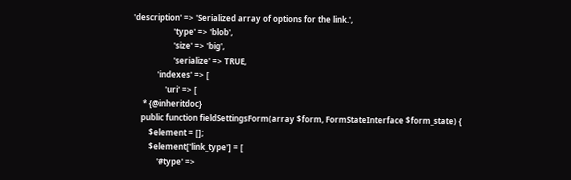'description' => 'Serialized array of options for the link.',
                    'type' => 'blob',
                    'size' => 'big',
                    'serialize' => TRUE,
            'indexes' => [
                'uri' => [
     * {@inheritdoc}
    public function fieldSettingsForm(array $form, FormStateInterface $form_state) {
        $element = [];
        $element['link_type'] = [
            '#type' =>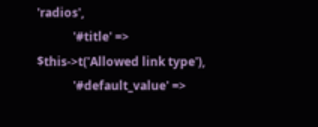'radios',
            '#title' => $this->t('Allowed link type'),
            '#default_value' =>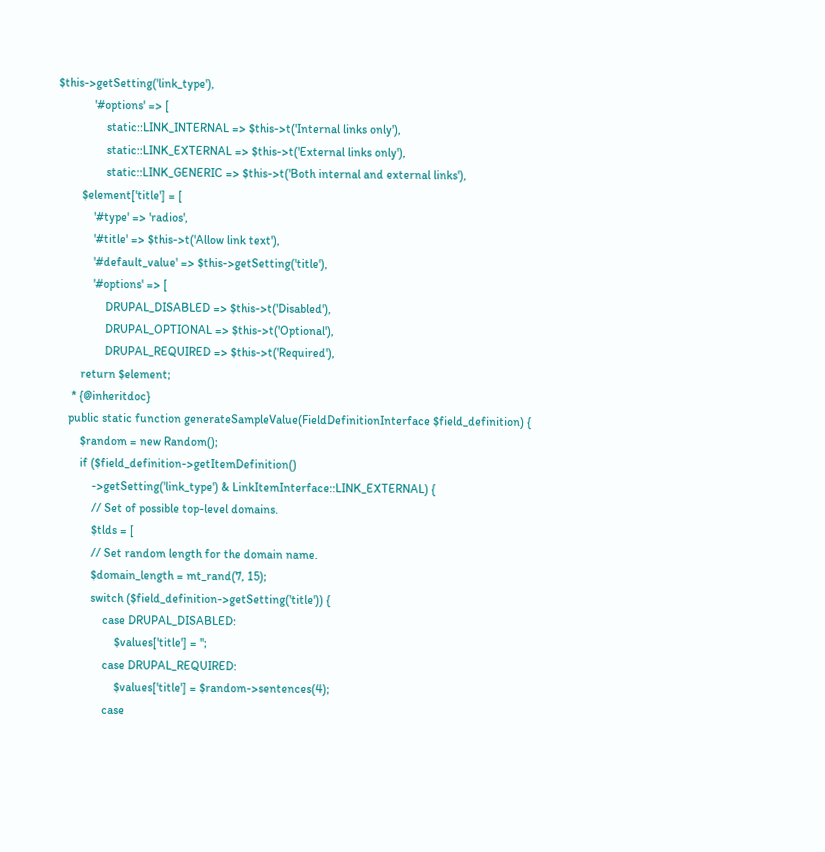$this->getSetting('link_type'),
            '#options' => [
                static::LINK_INTERNAL => $this->t('Internal links only'),
                static::LINK_EXTERNAL => $this->t('External links only'),
                static::LINK_GENERIC => $this->t('Both internal and external links'),
        $element['title'] = [
            '#type' => 'radios',
            '#title' => $this->t('Allow link text'),
            '#default_value' => $this->getSetting('title'),
            '#options' => [
                DRUPAL_DISABLED => $this->t('Disabled'),
                DRUPAL_OPTIONAL => $this->t('Optional'),
                DRUPAL_REQUIRED => $this->t('Required'),
        return $element;
     * {@inheritdoc}
    public static function generateSampleValue(FieldDefinitionInterface $field_definition) {
        $random = new Random();
        if ($field_definition->getItemDefinition()
            ->getSetting('link_type') & LinkItemInterface::LINK_EXTERNAL) {
            // Set of possible top-level domains.
            $tlds = [
            // Set random length for the domain name.
            $domain_length = mt_rand(7, 15);
            switch ($field_definition->getSetting('title')) {
                case DRUPAL_DISABLED:
                    $values['title'] = '';
                case DRUPAL_REQUIRED:
                    $values['title'] = $random->sentences(4);
                case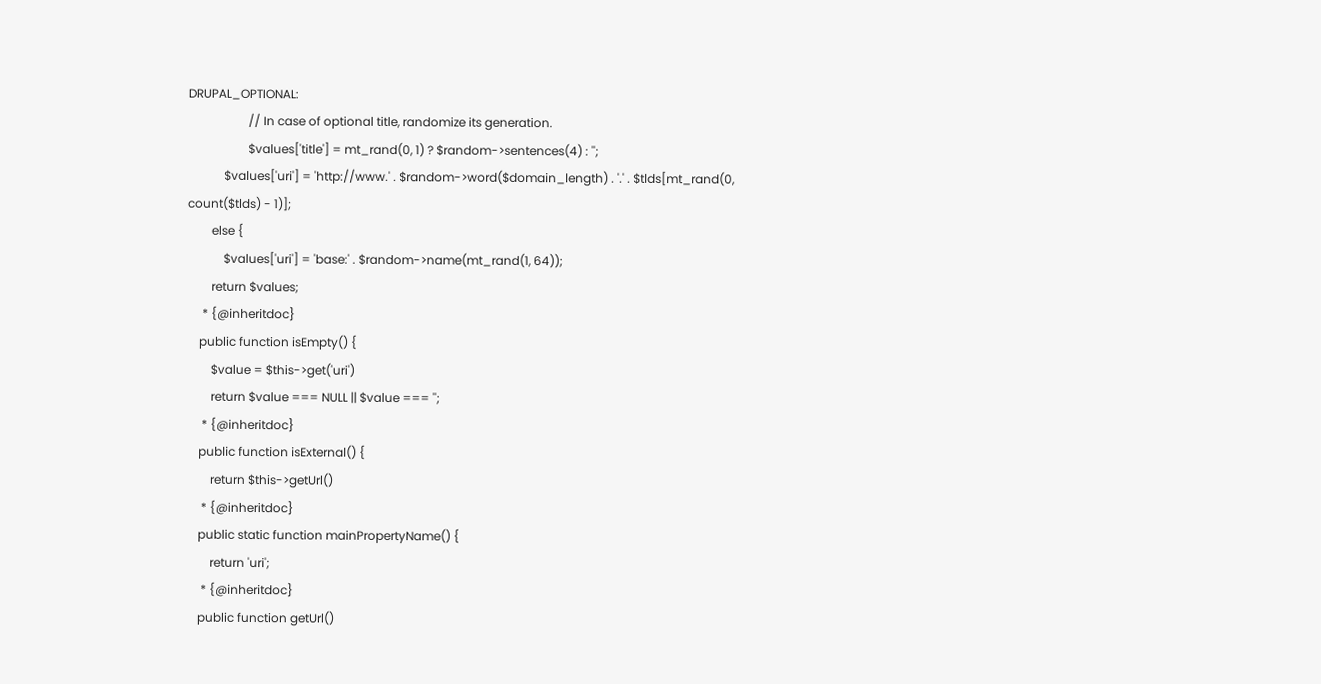DRUPAL_OPTIONAL:
                    // In case of optional title, randomize its generation.
                    $values['title'] = mt_rand(0, 1) ? $random->sentences(4) : '';
            $values['uri'] = 'http://www.' . $random->word($domain_length) . '.' . $tlds[mt_rand(0, count($tlds) - 1)];
        else {
            $values['uri'] = 'base:' . $random->name(mt_rand(1, 64));
        return $values;
     * {@inheritdoc}
    public function isEmpty() {
        $value = $this->get('uri')
        return $value === NULL || $value === '';
     * {@inheritdoc}
    public function isExternal() {
        return $this->getUrl()
     * {@inheritdoc}
    public static function mainPropertyName() {
        return 'uri';
     * {@inheritdoc}
    public function getUrl()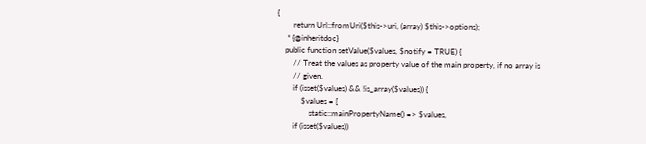{
        return Url::fromUri($this->uri, (array) $this->options);
     * {@inheritdoc}
    public function setValue($values, $notify = TRUE) {
        // Treat the values as property value of the main property, if no array is
        // given.
        if (isset($values) && !is_array($values)) {
            $values = [
                static::mainPropertyName() => $values,
        if (isset($values))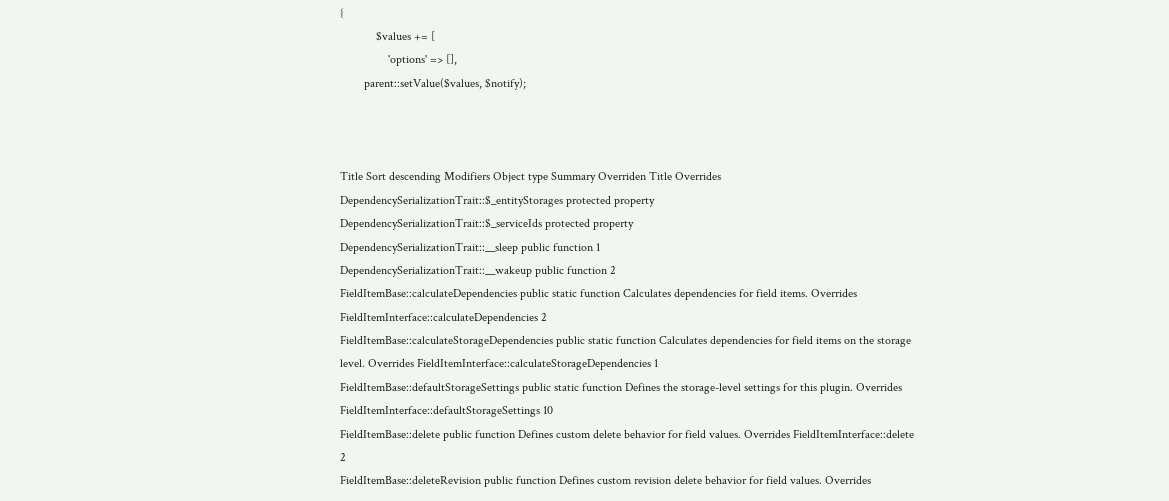{
            $values += [
                'options' => [],
        parent::setValue($values, $notify);



Title Sort descending Modifiers Object type Summary Overriden Title Overrides
DependencySerializationTrait::$_entityStorages protected property
DependencySerializationTrait::$_serviceIds protected property
DependencySerializationTrait::__sleep public function 1
DependencySerializationTrait::__wakeup public function 2
FieldItemBase::calculateDependencies public static function Calculates dependencies for field items. Overrides FieldItemInterface::calculateDependencies 2
FieldItemBase::calculateStorageDependencies public static function Calculates dependencies for field items on the storage level. Overrides FieldItemInterface::calculateStorageDependencies 1
FieldItemBase::defaultStorageSettings public static function Defines the storage-level settings for this plugin. Overrides FieldItemInterface::defaultStorageSettings 10
FieldItemBase::delete public function Defines custom delete behavior for field values. Overrides FieldItemInterface::delete 2
FieldItemBase::deleteRevision public function Defines custom revision delete behavior for field values. Overrides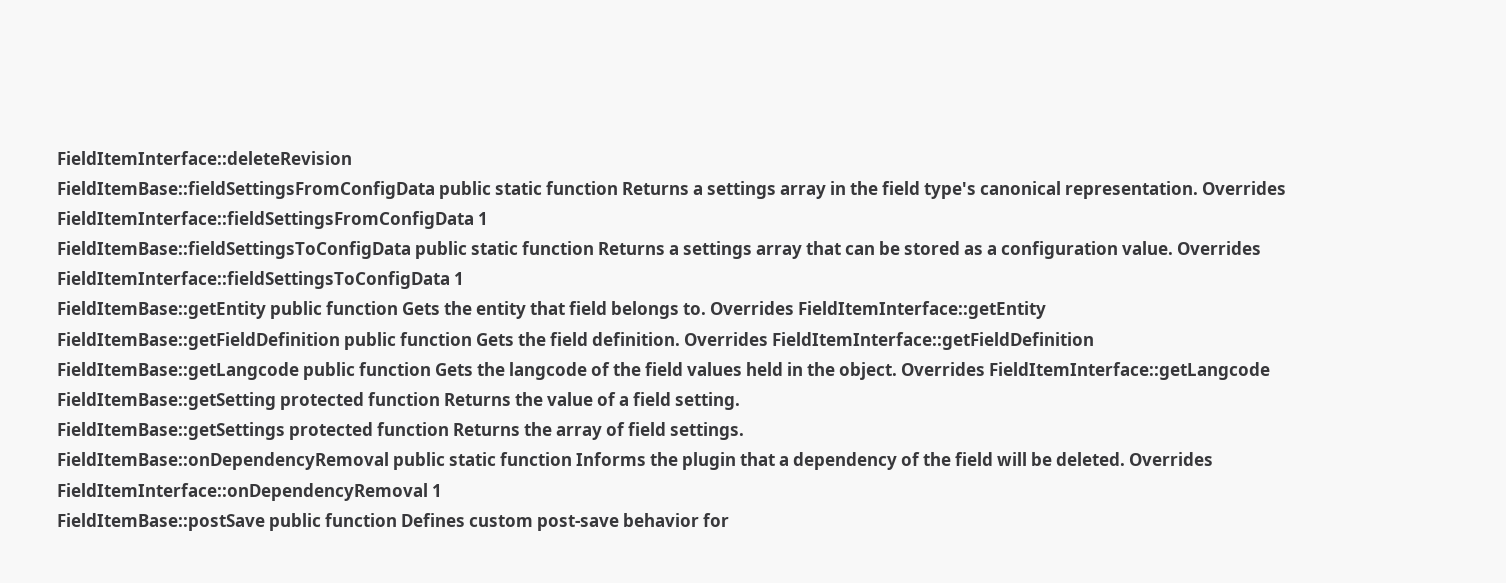FieldItemInterface::deleteRevision
FieldItemBase::fieldSettingsFromConfigData public static function Returns a settings array in the field type's canonical representation. Overrides FieldItemInterface::fieldSettingsFromConfigData 1
FieldItemBase::fieldSettingsToConfigData public static function Returns a settings array that can be stored as a configuration value. Overrides FieldItemInterface::fieldSettingsToConfigData 1
FieldItemBase::getEntity public function Gets the entity that field belongs to. Overrides FieldItemInterface::getEntity
FieldItemBase::getFieldDefinition public function Gets the field definition. Overrides FieldItemInterface::getFieldDefinition
FieldItemBase::getLangcode public function Gets the langcode of the field values held in the object. Overrides FieldItemInterface::getLangcode
FieldItemBase::getSetting protected function Returns the value of a field setting.
FieldItemBase::getSettings protected function Returns the array of field settings.
FieldItemBase::onDependencyRemoval public static function Informs the plugin that a dependency of the field will be deleted. Overrides FieldItemInterface::onDependencyRemoval 1
FieldItemBase::postSave public function Defines custom post-save behavior for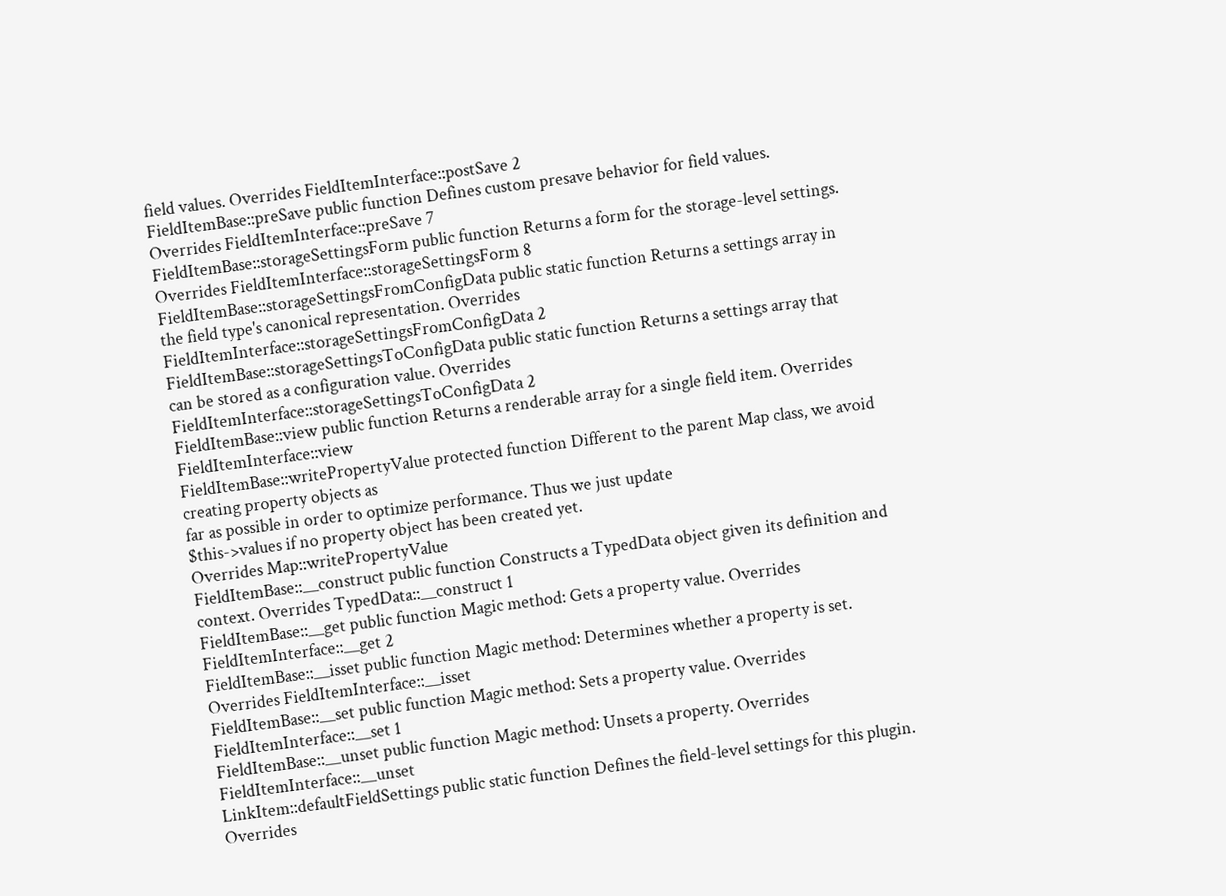field values. Overrides FieldItemInterface::postSave 2
FieldItemBase::preSave public function Defines custom presave behavior for field values. Overrides FieldItemInterface::preSave 7
FieldItemBase::storageSettingsForm public function Returns a form for the storage-level settings. Overrides FieldItemInterface::storageSettingsForm 8
FieldItemBase::storageSettingsFromConfigData public static function Returns a settings array in the field type's canonical representation. Overrides FieldItemInterface::storageSettingsFromConfigData 2
FieldItemBase::storageSettingsToConfigData public static function Returns a settings array that can be stored as a configuration value. Overrides FieldItemInterface::storageSettingsToConfigData 2
FieldItemBase::view public function Returns a renderable array for a single field item. Overrides FieldItemInterface::view
FieldItemBase::writePropertyValue protected function Different to the parent Map class, we avoid creating property objects as
far as possible in order to optimize performance. Thus we just update
$this->values if no property object has been created yet.
Overrides Map::writePropertyValue
FieldItemBase::__construct public function Constructs a TypedData object given its definition and context. Overrides TypedData::__construct 1
FieldItemBase::__get public function Magic method: Gets a property value. Overrides FieldItemInterface::__get 2
FieldItemBase::__isset public function Magic method: Determines whether a property is set. Overrides FieldItemInterface::__isset
FieldItemBase::__set public function Magic method: Sets a property value. Overrides FieldItemInterface::__set 1
FieldItemBase::__unset public function Magic method: Unsets a property. Overrides FieldItemInterface::__unset
LinkItem::defaultFieldSettings public static function Defines the field-level settings for this plugin. Overrides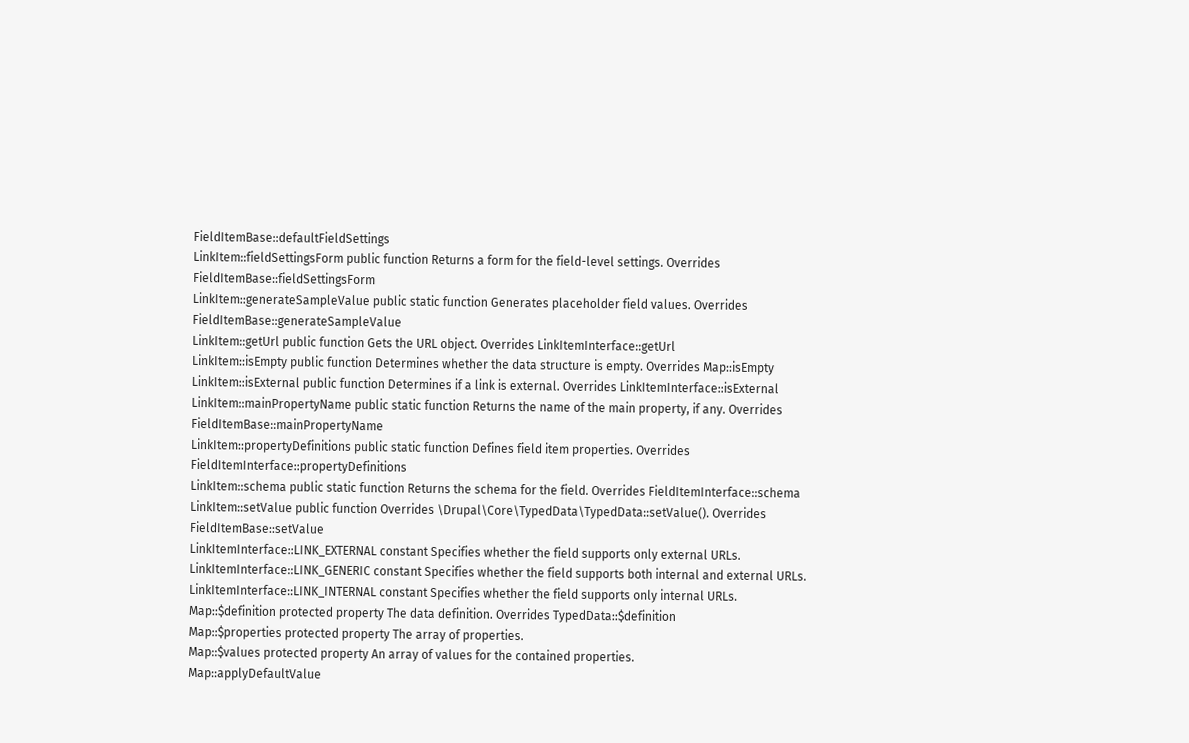FieldItemBase::defaultFieldSettings
LinkItem::fieldSettingsForm public function Returns a form for the field-level settings. Overrides FieldItemBase::fieldSettingsForm
LinkItem::generateSampleValue public static function Generates placeholder field values. Overrides FieldItemBase::generateSampleValue
LinkItem::getUrl public function Gets the URL object. Overrides LinkItemInterface::getUrl
LinkItem::isEmpty public function Determines whether the data structure is empty. Overrides Map::isEmpty
LinkItem::isExternal public function Determines if a link is external. Overrides LinkItemInterface::isExternal
LinkItem::mainPropertyName public static function Returns the name of the main property, if any. Overrides FieldItemBase::mainPropertyName
LinkItem::propertyDefinitions public static function Defines field item properties. Overrides FieldItemInterface::propertyDefinitions
LinkItem::schema public static function Returns the schema for the field. Overrides FieldItemInterface::schema
LinkItem::setValue public function Overrides \Drupal\Core\TypedData\TypedData::setValue(). Overrides FieldItemBase::setValue
LinkItemInterface::LINK_EXTERNAL constant Specifies whether the field supports only external URLs.
LinkItemInterface::LINK_GENERIC constant Specifies whether the field supports both internal and external URLs.
LinkItemInterface::LINK_INTERNAL constant Specifies whether the field supports only internal URLs.
Map::$definition protected property The data definition. Overrides TypedData::$definition
Map::$properties protected property The array of properties.
Map::$values protected property An array of values for the contained properties.
Map::applyDefaultValue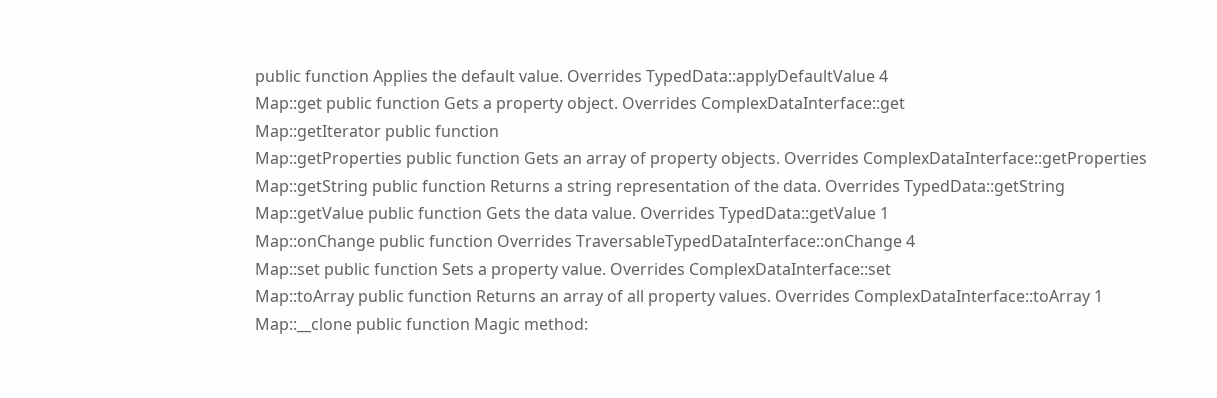public function Applies the default value. Overrides TypedData::applyDefaultValue 4
Map::get public function Gets a property object. Overrides ComplexDataInterface::get
Map::getIterator public function
Map::getProperties public function Gets an array of property objects. Overrides ComplexDataInterface::getProperties
Map::getString public function Returns a string representation of the data. Overrides TypedData::getString
Map::getValue public function Gets the data value. Overrides TypedData::getValue 1
Map::onChange public function Overrides TraversableTypedDataInterface::onChange 4
Map::set public function Sets a property value. Overrides ComplexDataInterface::set
Map::toArray public function Returns an array of all property values. Overrides ComplexDataInterface::toArray 1
Map::__clone public function Magic method: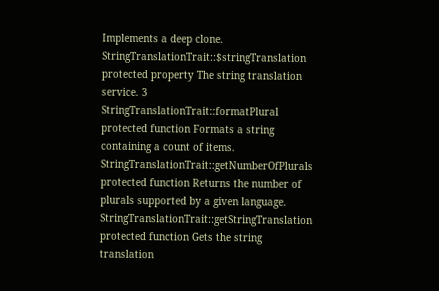Implements a deep clone.
StringTranslationTrait::$stringTranslation protected property The string translation service. 3
StringTranslationTrait::formatPlural protected function Formats a string containing a count of items.
StringTranslationTrait::getNumberOfPlurals protected function Returns the number of plurals supported by a given language.
StringTranslationTrait::getStringTranslation protected function Gets the string translation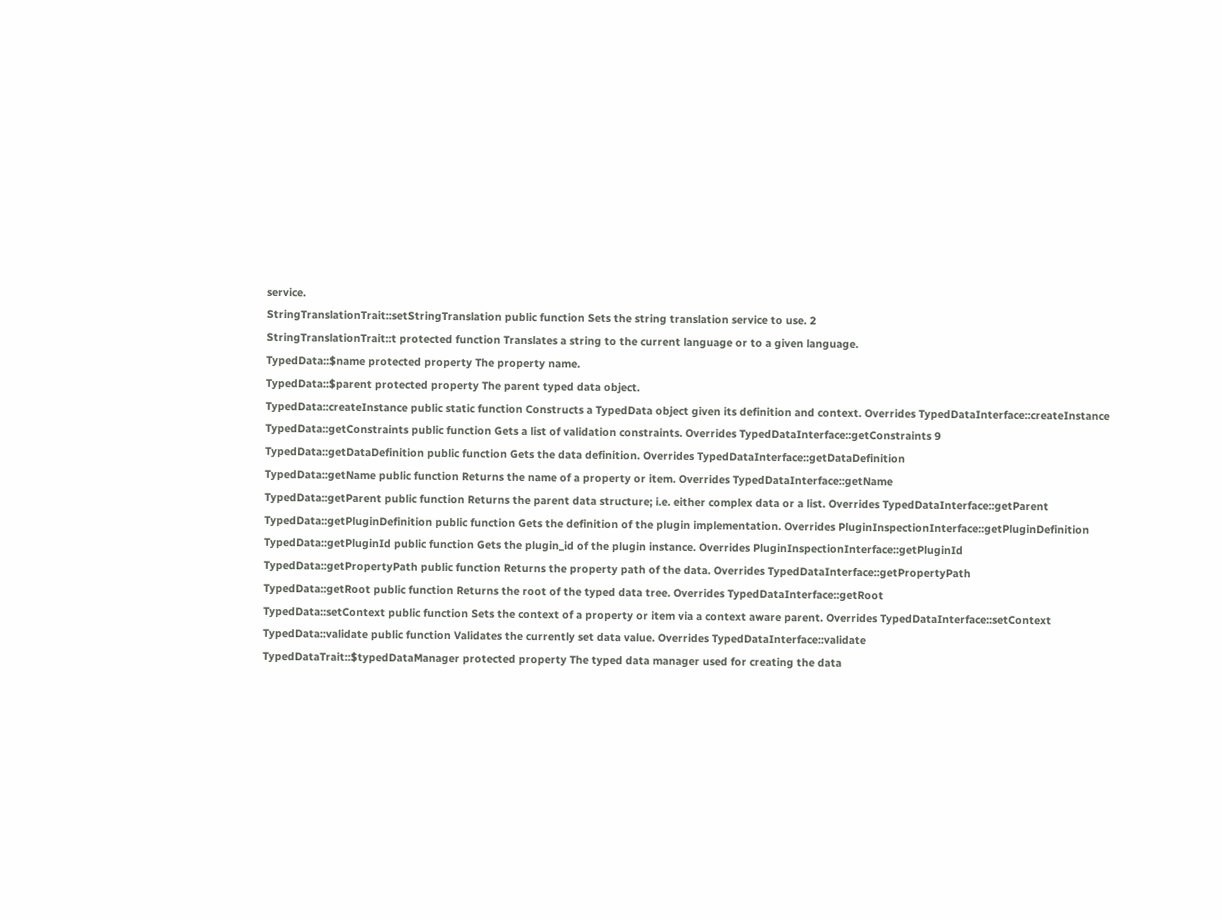service.
StringTranslationTrait::setStringTranslation public function Sets the string translation service to use. 2
StringTranslationTrait::t protected function Translates a string to the current language or to a given language.
TypedData::$name protected property The property name.
TypedData::$parent protected property The parent typed data object.
TypedData::createInstance public static function Constructs a TypedData object given its definition and context. Overrides TypedDataInterface::createInstance
TypedData::getConstraints public function Gets a list of validation constraints. Overrides TypedDataInterface::getConstraints 9
TypedData::getDataDefinition public function Gets the data definition. Overrides TypedDataInterface::getDataDefinition
TypedData::getName public function Returns the name of a property or item. Overrides TypedDataInterface::getName
TypedData::getParent public function Returns the parent data structure; i.e. either complex data or a list. Overrides TypedDataInterface::getParent
TypedData::getPluginDefinition public function Gets the definition of the plugin implementation. Overrides PluginInspectionInterface::getPluginDefinition
TypedData::getPluginId public function Gets the plugin_id of the plugin instance. Overrides PluginInspectionInterface::getPluginId
TypedData::getPropertyPath public function Returns the property path of the data. Overrides TypedDataInterface::getPropertyPath
TypedData::getRoot public function Returns the root of the typed data tree. Overrides TypedDataInterface::getRoot
TypedData::setContext public function Sets the context of a property or item via a context aware parent. Overrides TypedDataInterface::setContext
TypedData::validate public function Validates the currently set data value. Overrides TypedDataInterface::validate
TypedDataTrait::$typedDataManager protected property The typed data manager used for creating the data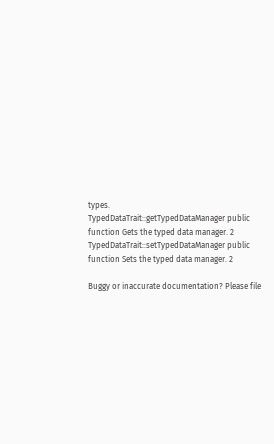types.
TypedDataTrait::getTypedDataManager public function Gets the typed data manager. 2
TypedDataTrait::setTypedDataManager public function Sets the typed data manager. 2

Buggy or inaccurate documentation? Please file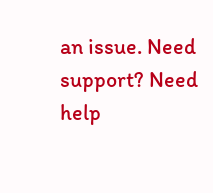an issue. Need support? Need help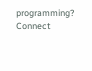programming? Connect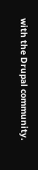with the Drupal community.